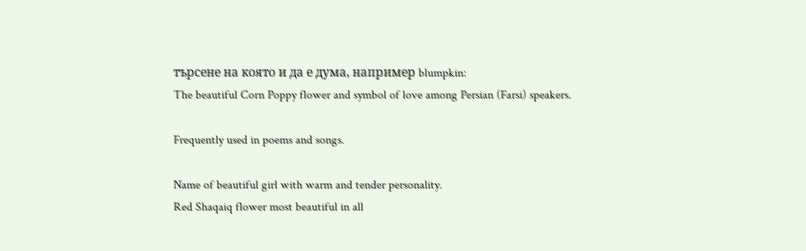търсене на която и да е дума, например blumpkin:
The beautiful Corn Poppy flower and symbol of love among Persian (Farsi) speakers.

Frequently used in poems and songs.

Name of beautiful girl with warm and tender personality.
Red Shaqaiq flower most beautiful in all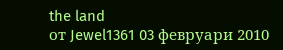the land
от Jewel1361 03 февруари 2010